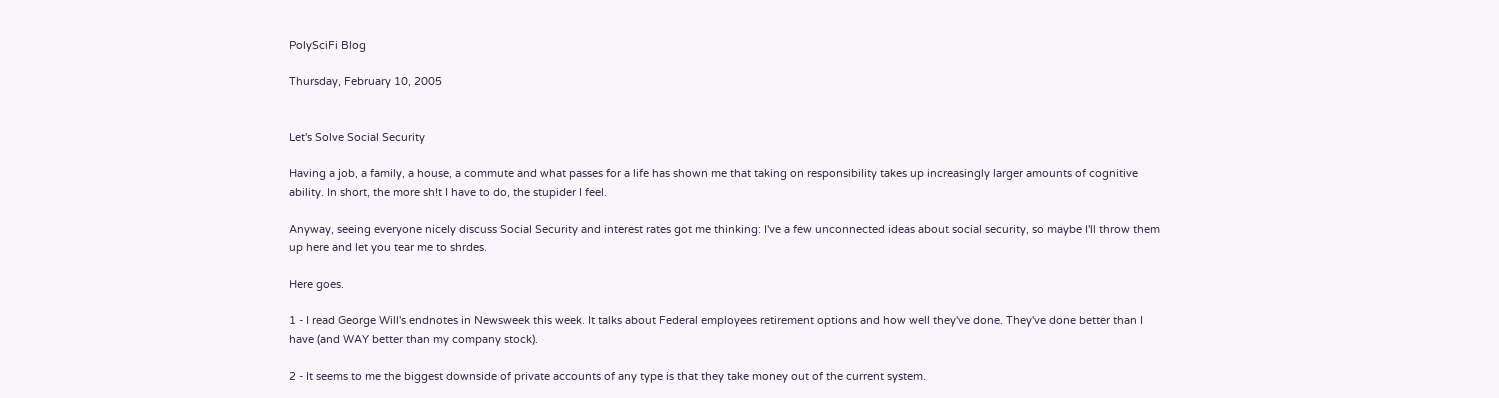PolySciFi Blog

Thursday, February 10, 2005


Let's Solve Social Security

Having a job, a family, a house, a commute and what passes for a life has shown me that taking on responsibility takes up increasingly larger amounts of cognitive ability. In short, the more sh!t I have to do, the stupider I feel.

Anyway, seeing everyone nicely discuss Social Security and interest rates got me thinking: I've a few unconnected ideas about social security, so maybe I'll throw them up here and let you tear me to shrdes.

Here goes.

1 - I read George Will's endnotes in Newsweek this week. It talks about Federal employees retirement options and how well they've done. They've done better than I have (and WAY better than my company stock).

2 - It seems to me the biggest downside of private accounts of any type is that they take money out of the current system.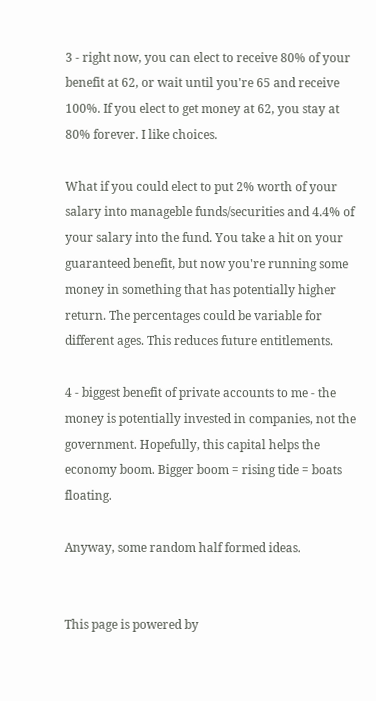3 - right now, you can elect to receive 80% of your benefit at 62, or wait until you're 65 and receive 100%. If you elect to get money at 62, you stay at 80% forever. I like choices.

What if you could elect to put 2% worth of your salary into manageble funds/securities and 4.4% of your salary into the fund. You take a hit on your guaranteed benefit, but now you're running some money in something that has potentially higher return. The percentages could be variable for different ages. This reduces future entitlements.

4 - biggest benefit of private accounts to me - the money is potentially invested in companies, not the government. Hopefully, this capital helps the economy boom. Bigger boom = rising tide = boats floating.

Anyway, some random half formed ideas.


This page is powered by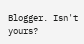Blogger. Isn't yours?